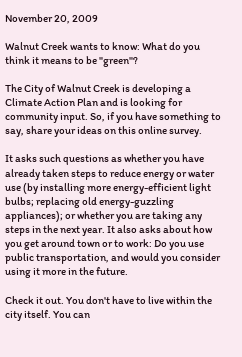November 20, 2009

Walnut Creek wants to know: What do you think it means to be "green"?

The City of Walnut Creek is developing a Climate Action Plan and is looking for community input. So, if you have something to say, share your ideas on this online survey.

It asks such questions as whether you have already taken steps to reduce energy or water use (by installing more energy-efficient light bulbs; replacing old energy-guzzling appliances); or whether you are taking any steps in the next year. It also asks about how you get around town or to work: Do you use public transportation, and would you consider using it more in the future.

Check it out. You don't have to live within the city itself. You can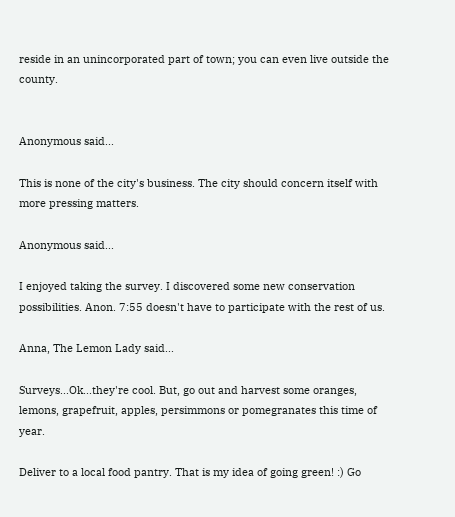reside in an unincorporated part of town; you can even live outside the county.


Anonymous said...

This is none of the city's business. The city should concern itself with more pressing matters.

Anonymous said...

I enjoyed taking the survey. I discovered some new conservation possibilities. Anon. 7:55 doesn't have to participate with the rest of us.

Anna, The Lemon Lady said...

Surveys...Ok...they're cool. But, go out and harvest some oranges, lemons, grapefruit, apples, persimmons or pomegranates this time of year.

Deliver to a local food pantry. That is my idea of going green! :) Go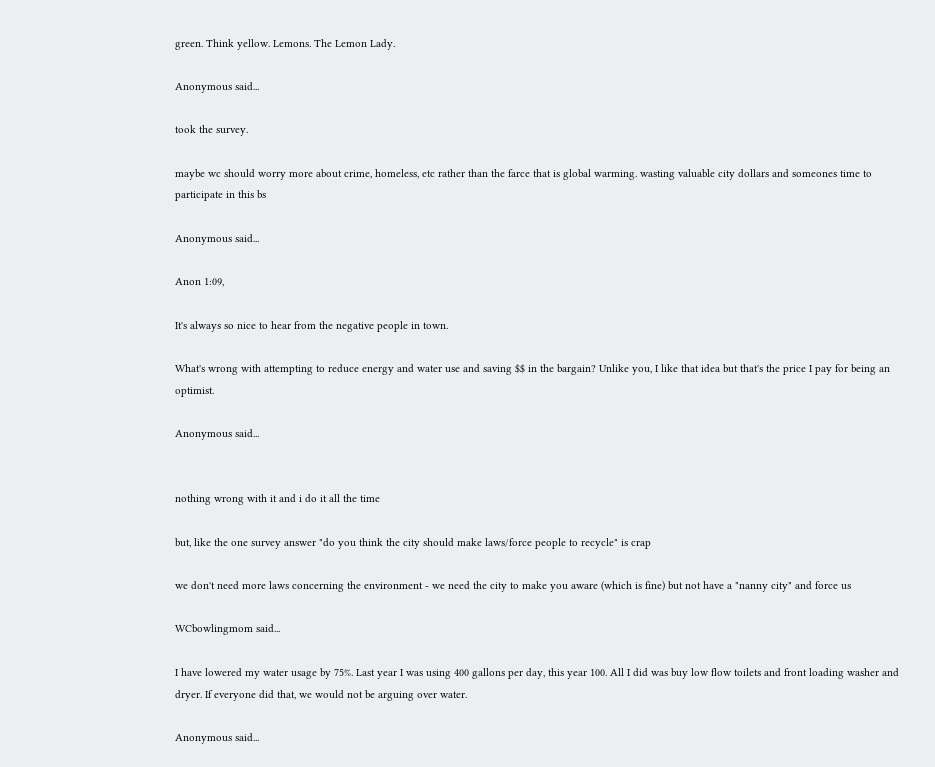green. Think yellow. Lemons. The Lemon Lady.

Anonymous said...

took the survey.

maybe wc should worry more about crime, homeless, etc rather than the farce that is global warming. wasting valuable city dollars and someones time to participate in this bs

Anonymous said...

Anon 1:09,

It's always so nice to hear from the negative people in town.

What's wrong with attempting to reduce energy and water use and saving $$ in the bargain? Unlike you, I like that idea but that's the price I pay for being an optimist.

Anonymous said...


nothing wrong with it and i do it all the time

but, like the one survey answer "do you think the city should make laws/force people to recycle" is crap

we don't need more laws concerning the environment - we need the city to make you aware (which is fine) but not have a "nanny city" and force us

WCbowlingmom said...

I have lowered my water usage by 75%. Last year I was using 400 gallons per day, this year 100. All I did was buy low flow toilets and front loading washer and dryer. If everyone did that, we would not be arguing over water.

Anonymous said...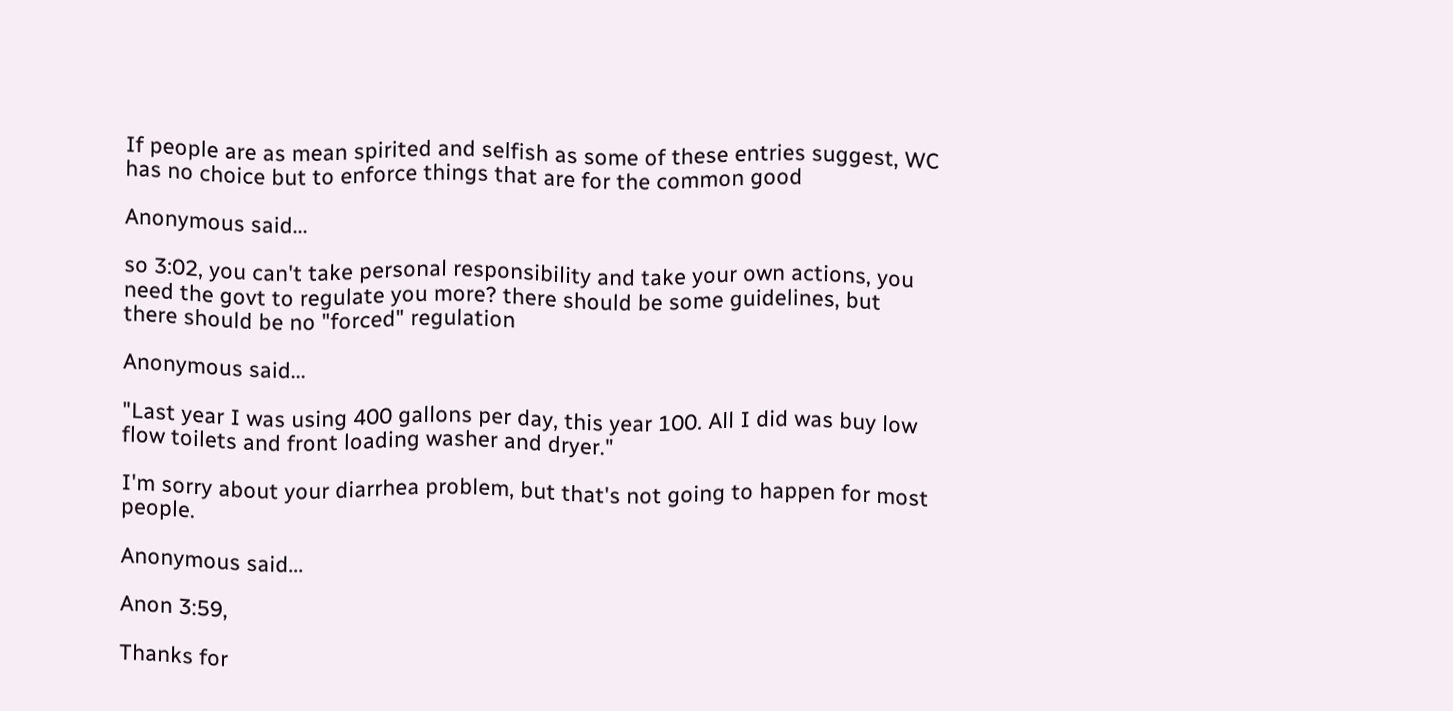If people are as mean spirited and selfish as some of these entries suggest, WC has no choice but to enforce things that are for the common good

Anonymous said...

so 3:02, you can't take personal responsibility and take your own actions, you need the govt to regulate you more? there should be some guidelines, but there should be no "forced" regulation

Anonymous said...

"Last year I was using 400 gallons per day, this year 100. All I did was buy low flow toilets and front loading washer and dryer."

I'm sorry about your diarrhea problem, but that's not going to happen for most people.

Anonymous said...

Anon 3:59,

Thanks for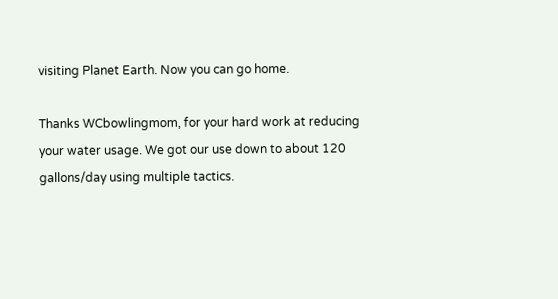visiting Planet Earth. Now you can go home.

Thanks WCbowlingmom, for your hard work at reducing your water usage. We got our use down to about 120 gallons/day using multiple tactics.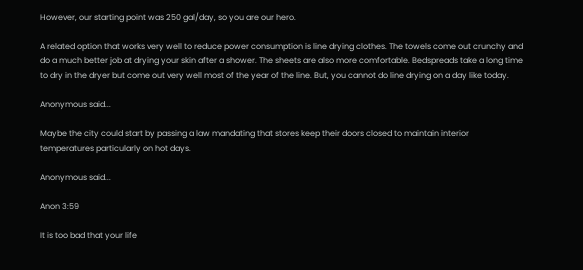However, our starting point was 250 gal/day, so you are our hero.

A related option that works very well to reduce power consumption is line drying clothes. The towels come out crunchy and do a much better job at drying your skin after a shower. The sheets are also more comfortable. Bedspreads take a long time to dry in the dryer but come out very well most of the year of the line. But, you cannot do line drying on a day like today.

Anonymous said...

Maybe the city could start by passing a law mandating that stores keep their doors closed to maintain interior temperatures particularly on hot days.

Anonymous said...

Anon 3:59

It is too bad that your life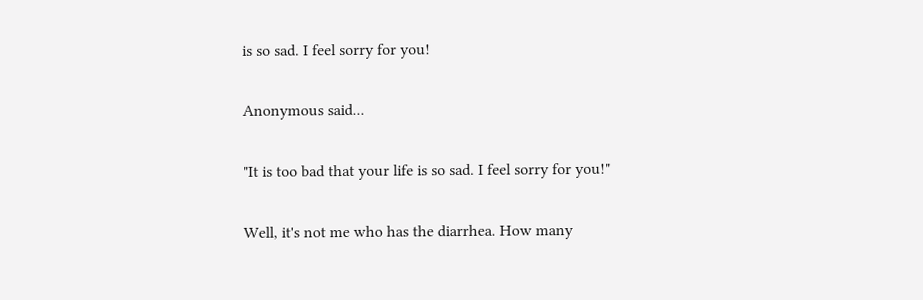is so sad. I feel sorry for you!

Anonymous said...

"It is too bad that your life is so sad. I feel sorry for you!"

Well, it's not me who has the diarrhea. How many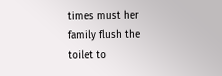times must her family flush the toilet to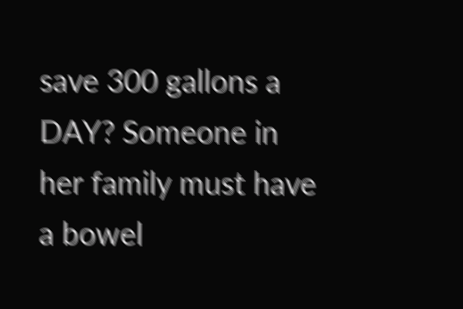save 300 gallons a DAY? Someone in her family must have a bowel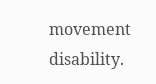movement disability.